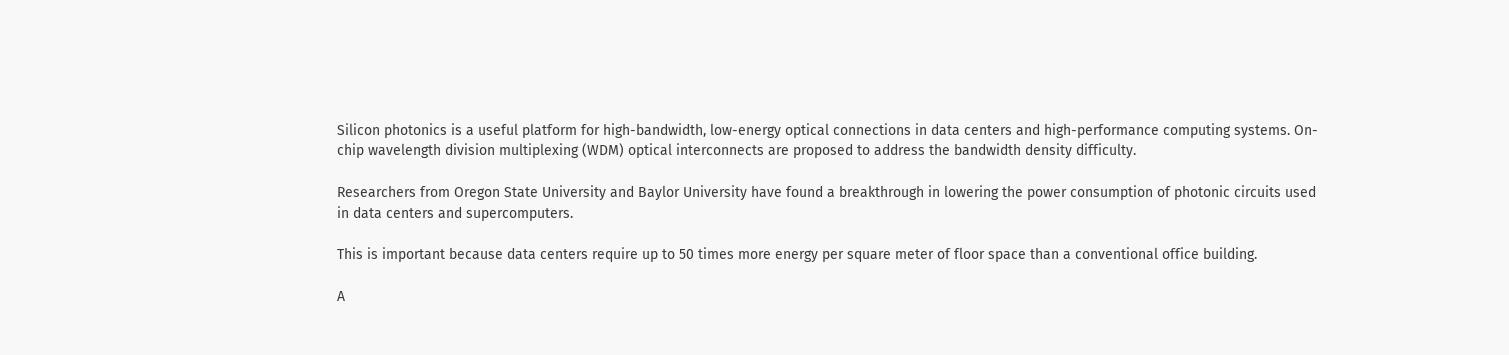Silicon photonics is a useful platform for high-bandwidth, low-energy optical connections in data centers and high-performance computing systems. On-chip wavelength division multiplexing (WDM) optical interconnects are proposed to address the bandwidth density difficulty.

Researchers from Oregon State University and Baylor University have found a breakthrough in lowering the power consumption of photonic circuits used in data centers and supercomputers.

This is important because data centers require up to 50 times more energy per square meter of floor space than a conventional office building.

A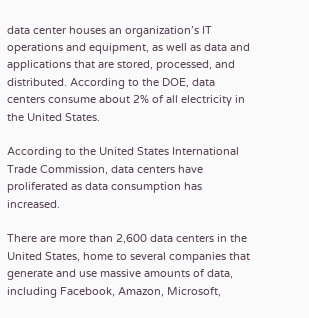data center houses an organization’s IT operations and equipment, as well as data and applications that are stored, processed, and distributed. According to the DOE, data centers consume about 2% of all electricity in the United States.

According to the United States International Trade Commission, data centers have proliferated as data consumption has increased.

There are more than 2,600 data centers in the United States, home to several companies that generate and use massive amounts of data, including Facebook, Amazon, Microsoft,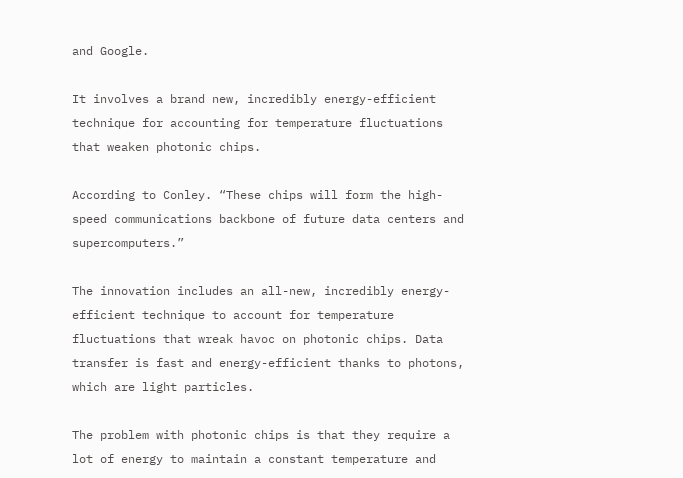and Google.

It involves a brand new, incredibly energy-efficient technique for accounting for temperature fluctuations that weaken photonic chips.

According to Conley. “These chips will form the high-speed communications backbone of future data centers and supercomputers.”

The innovation includes an all-new, incredibly energy-efficient technique to account for temperature fluctuations that wreak havoc on photonic chips. Data transfer is fast and energy-efficient thanks to photons, which are light particles.

The problem with photonic chips is that they require a lot of energy to maintain a constant temperature and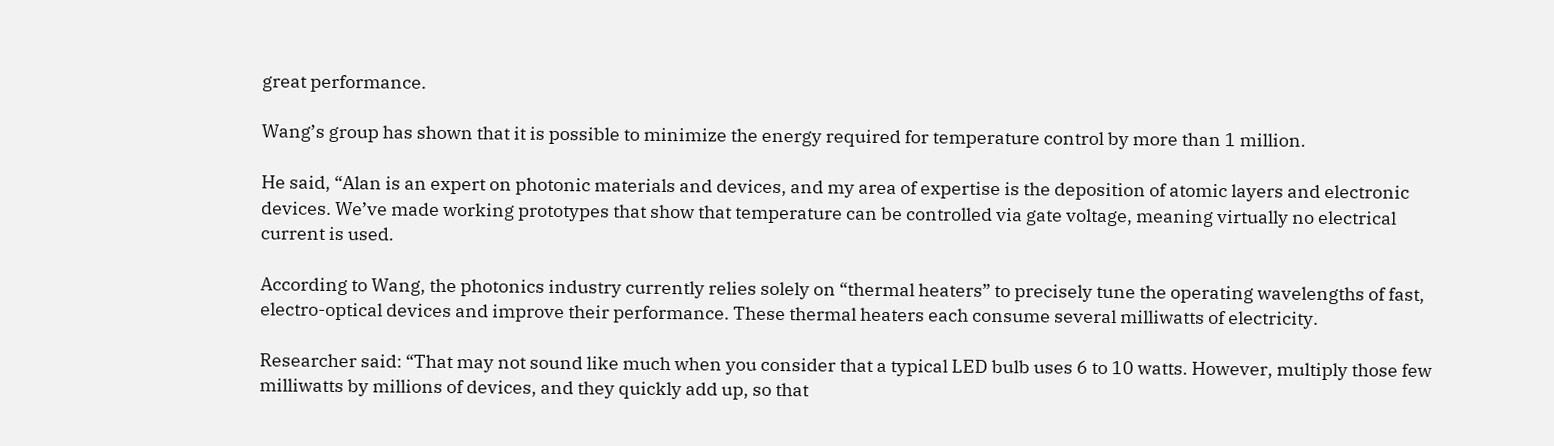great performance.

Wang’s group has shown that it is possible to minimize the energy required for temperature control by more than 1 million.

He said, “Alan is an expert on photonic materials and devices, and my area of expertise is the deposition of atomic layers and electronic devices. We’ve made working prototypes that show that temperature can be controlled via gate voltage, meaning virtually no electrical current is used.

According to Wang, the photonics industry currently relies solely on “thermal heaters” to precisely tune the operating wavelengths of fast, electro-optical devices and improve their performance. These thermal heaters each consume several milliwatts of electricity.

Researcher said: “That may not sound like much when you consider that a typical LED bulb uses 6 to 10 watts. However, multiply those few milliwatts by millions of devices, and they quickly add up, so that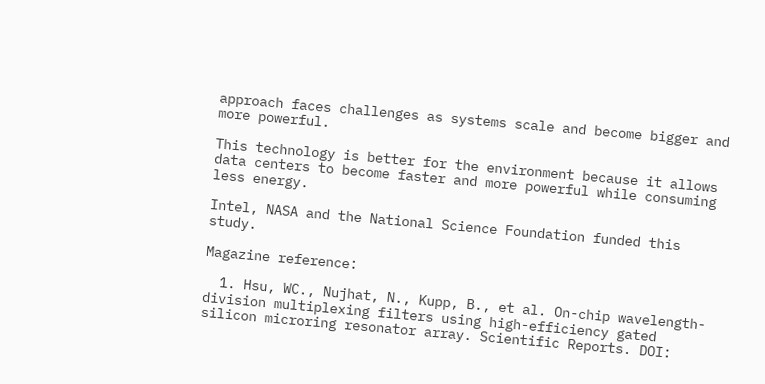approach faces challenges as systems scale and become bigger and more powerful.

This technology is better for the environment because it allows data centers to become faster and more powerful while consuming less energy.

Intel, NASA and the National Science Foundation funded this study.

Magazine reference:

  1. Hsu, WC., Nujhat, N., Kupp, B., et al. On-chip wavelength-division multiplexing filters using high-efficiency gated silicon microring resonator array. Scientific Reports. DOI: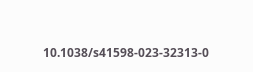10.1038/s41598-023-32313-0